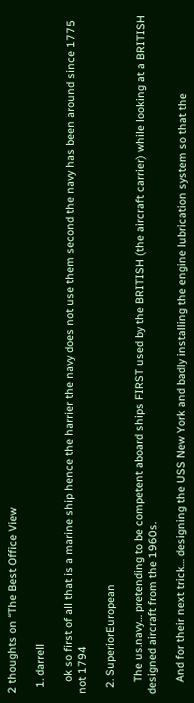2 thoughts on “The Best Office View

  1. darrell

    ok so first of all that is a marine ship hence the harrier the navy does not use them second the navy has been around since 1775 not 1794

  2. SuperiorEuropean

    The us.navy… pretending to be competent aboard ships FIRST used by the BRITISH (the aircraft carrier) while looking at a BRITISH designed aircraft from the 1960s.

    And for their next trick… designing the USS New York and badly installing the engine lubrication system so that the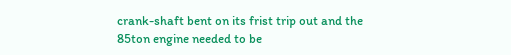crank-shaft bent on its frist trip out and the 85ton engine needed to be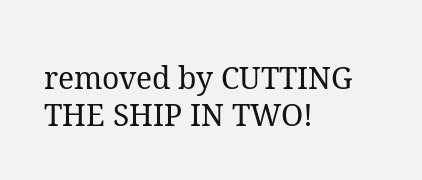removed by CUTTING THE SHIP IN TWO!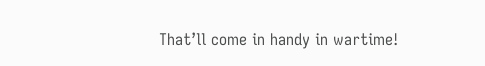That’ll come in handy in wartime!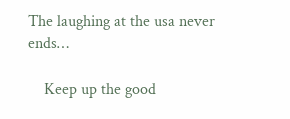The laughing at the usa never ends…

    Keep up the good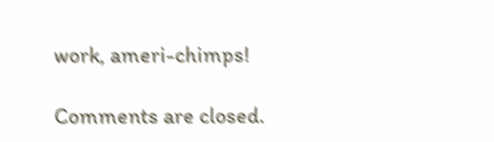work, ameri-chimps!

Comments are closed.